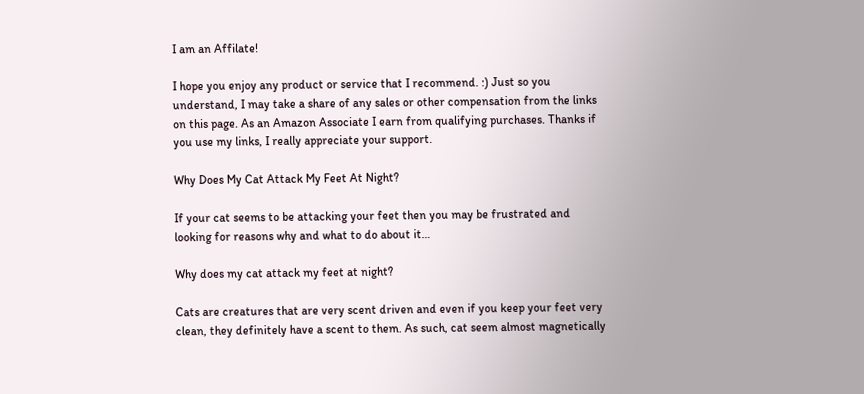I am an Affilate!

I hope you enjoy any product or service that I recommend. :) Just so you understand, I may take a share of any sales or other compensation from the links on this page. As an Amazon Associate I earn from qualifying purchases. Thanks if you use my links, I really appreciate your support.

Why Does My Cat Attack My Feet At Night?

If your cat seems to be attacking your feet then you may be frustrated and looking for reasons why and what to do about it…

Why does my cat attack my feet at night?

Cats are creatures that are very scent driven and even if you keep your feet very clean, they definitely have a scent to them. As such, cat seem almost magnetically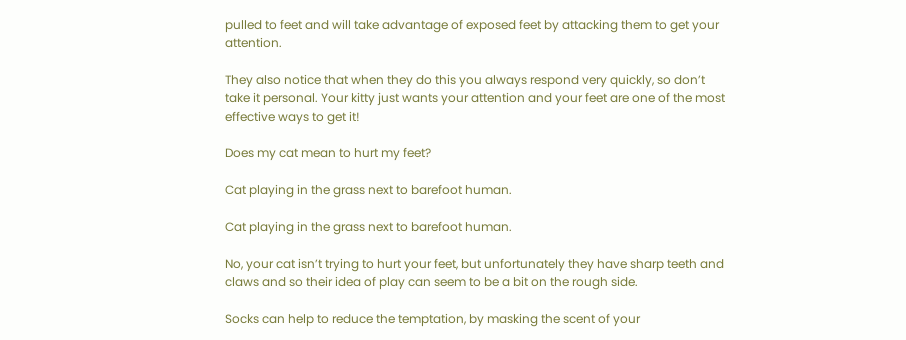pulled to feet and will take advantage of exposed feet by attacking them to get your attention.

They also notice that when they do this you always respond very quickly, so don’t take it personal. Your kitty just wants your attention and your feet are one of the most effective ways to get it!

Does my cat mean to hurt my feet?

Cat playing in the grass next to barefoot human.

Cat playing in the grass next to barefoot human.

No, your cat isn’t trying to hurt your feet, but unfortunately they have sharp teeth and claws and so their idea of play can seem to be a bit on the rough side.

Socks can help to reduce the temptation, by masking the scent of your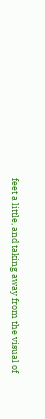feet a little, and taking away from the visual of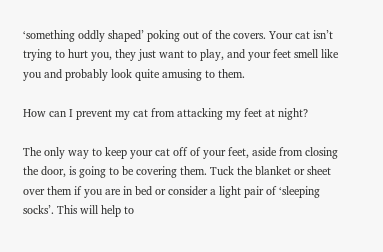‘something oddly shaped’ poking out of the covers. Your cat isn’t trying to hurt you, they just want to play, and your feet smell like you and probably look quite amusing to them.

How can I prevent my cat from attacking my feet at night?

The only way to keep your cat off of your feet, aside from closing the door, is going to be covering them. Tuck the blanket or sheet over them if you are in bed or consider a light pair of ‘sleeping socks’. This will help to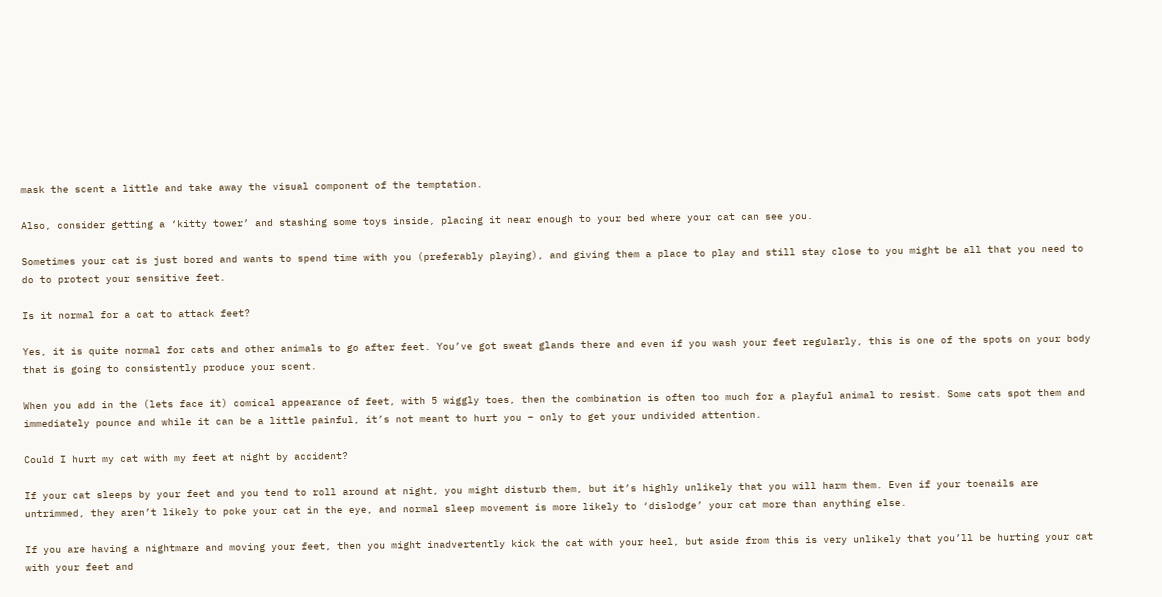mask the scent a little and take away the visual component of the temptation.

Also, consider getting a ‘kitty tower’ and stashing some toys inside, placing it near enough to your bed where your cat can see you.

Sometimes your cat is just bored and wants to spend time with you (preferably playing), and giving them a place to play and still stay close to you might be all that you need to do to protect your sensitive feet.

Is it normal for a cat to attack feet?

Yes, it is quite normal for cats and other animals to go after feet. You’ve got sweat glands there and even if you wash your feet regularly, this is one of the spots on your body that is going to consistently produce your scent.

When you add in the (lets face it) comical appearance of feet, with 5 wiggly toes, then the combination is often too much for a playful animal to resist. Some cats spot them and immediately pounce and while it can be a little painful, it’s not meant to hurt you – only to get your undivided attention.

Could I hurt my cat with my feet at night by accident?

If your cat sleeps by your feet and you tend to roll around at night, you might disturb them, but it’s highly unlikely that you will harm them. Even if your toenails are untrimmed, they aren’t likely to poke your cat in the eye, and normal sleep movement is more likely to ‘dislodge’ your cat more than anything else.

If you are having a nightmare and moving your feet, then you might inadvertently kick the cat with your heel, but aside from this is very unlikely that you’ll be hurting your cat with your feet and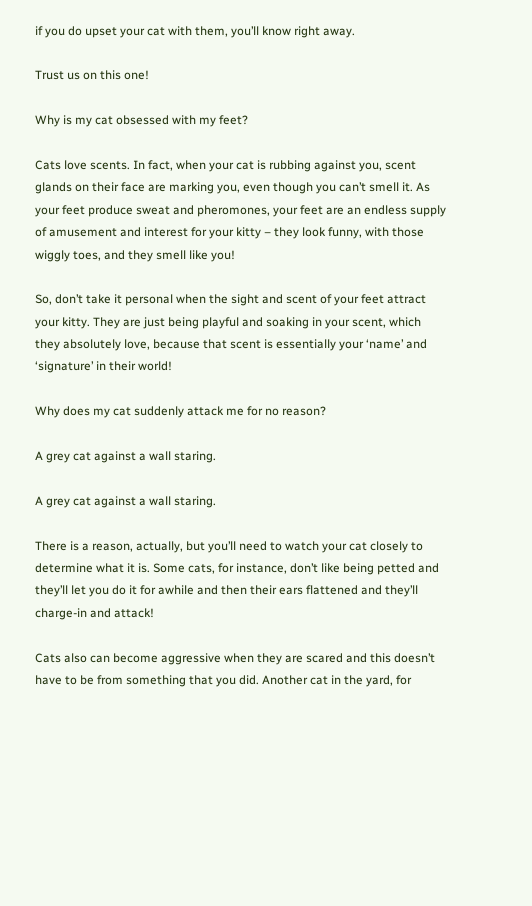if you do upset your cat with them, you’ll know right away.

Trust us on this one!

Why is my cat obsessed with my feet?

Cats love scents. In fact, when your cat is rubbing against you, scent glands on their face are marking you, even though you can’t smell it. As your feet produce sweat and pheromones, your feet are an endless supply of amusement and interest for your kitty – they look funny, with those wiggly toes, and they smell like you!

So, don’t take it personal when the sight and scent of your feet attract your kitty. They are just being playful and soaking in your scent, which they absolutely love, because that scent is essentially your ‘name’ and ‘signature’ in their world!

Why does my cat suddenly attack me for no reason?

A grey cat against a wall staring.

A grey cat against a wall staring.

There is a reason, actually, but you’ll need to watch your cat closely to determine what it is. Some cats, for instance, don’t like being petted and they’ll let you do it for awhile and then their ears flattened and they’ll charge-in and attack!

Cats also can become aggressive when they are scared and this doesn’t have to be from something that you did. Another cat in the yard, for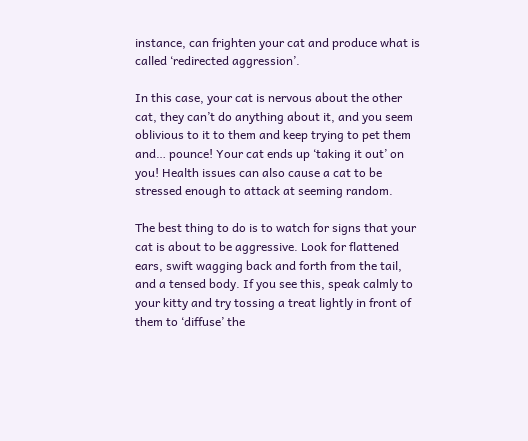instance, can frighten your cat and produce what is called ‘redirected aggression’.

In this case, your cat is nervous about the other cat, they can’t do anything about it, and you seem oblivious to it to them and keep trying to pet them and… pounce! Your cat ends up ‘taking it out’ on you! Health issues can also cause a cat to be stressed enough to attack at seeming random.

The best thing to do is to watch for signs that your cat is about to be aggressive. Look for flattened ears, swift wagging back and forth from the tail, and a tensed body. If you see this, speak calmly to your kitty and try tossing a treat lightly in front of them to ‘diffuse’ the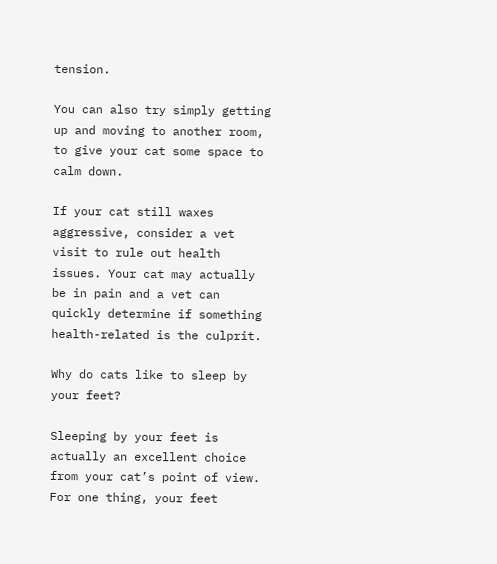tension.

You can also try simply getting up and moving to another room, to give your cat some space to calm down.

If your cat still waxes aggressive, consider a vet visit to rule out health issues. Your cat may actually be in pain and a vet can quickly determine if something health-related is the culprit.

Why do cats like to sleep by your feet?

Sleeping by your feet is actually an excellent choice from your cat’s point of view. For one thing, your feet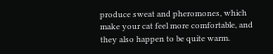produce sweat and pheromones, which make your cat feel more comfortable, and they also happen to be quite warm.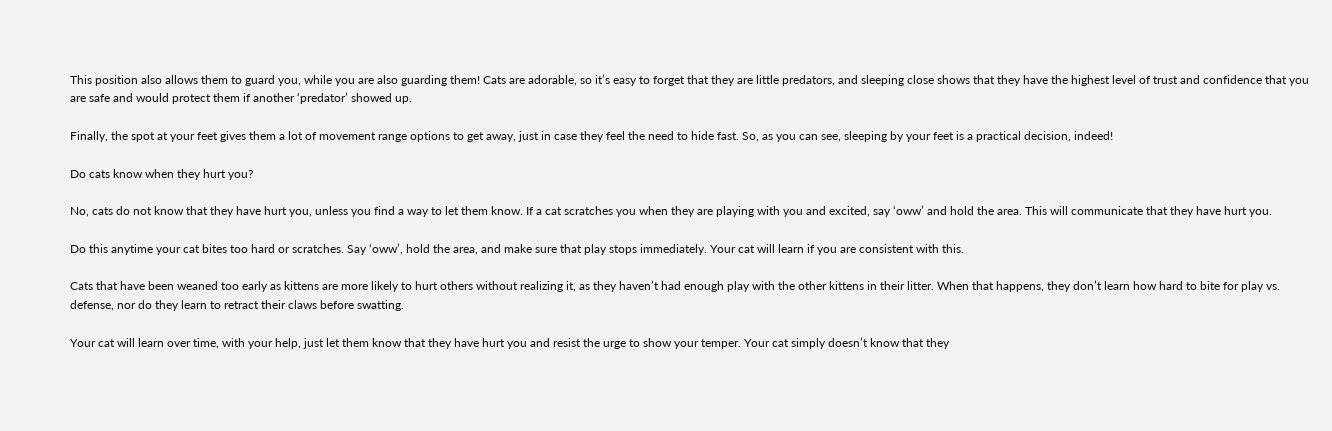This position also allows them to guard you, while you are also guarding them! Cats are adorable, so it’s easy to forget that they are little predators, and sleeping close shows that they have the highest level of trust and confidence that you are safe and would protect them if another ‘predator’ showed up.

Finally, the spot at your feet gives them a lot of movement range options to get away, just in case they feel the need to hide fast. So, as you can see, sleeping by your feet is a practical decision, indeed!

Do cats know when they hurt you?

No, cats do not know that they have hurt you, unless you find a way to let them know. If a cat scratches you when they are playing with you and excited, say ‘oww’ and hold the area. This will communicate that they have hurt you.

Do this anytime your cat bites too hard or scratches. Say ‘oww’, hold the area, and make sure that play stops immediately. Your cat will learn if you are consistent with this.

Cats that have been weaned too early as kittens are more likely to hurt others without realizing it, as they haven’t had enough play with the other kittens in their litter. When that happens, they don’t learn how hard to bite for play vs. defense, nor do they learn to retract their claws before swatting.

Your cat will learn over time, with your help, just let them know that they have hurt you and resist the urge to show your temper. Your cat simply doesn’t know that they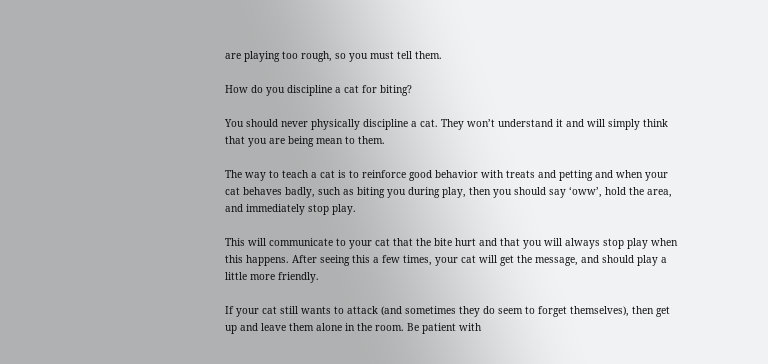are playing too rough, so you must tell them.

How do you discipline a cat for biting?

You should never physically discipline a cat. They won’t understand it and will simply think that you are being mean to them.

The way to teach a cat is to reinforce good behavior with treats and petting and when your cat behaves badly, such as biting you during play, then you should say ‘oww’, hold the area, and immediately stop play.

This will communicate to your cat that the bite hurt and that you will always stop play when this happens. After seeing this a few times, your cat will get the message, and should play a little more friendly.

If your cat still wants to attack (and sometimes they do seem to forget themselves), then get up and leave them alone in the room. Be patient with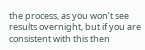the process, as you won’t see results overnight, but if you are consistent with this then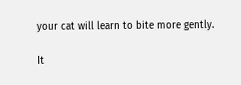your cat will learn to bite more gently.

It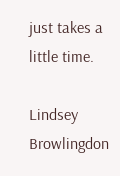just takes a little time.

Lindsey Browlingdon